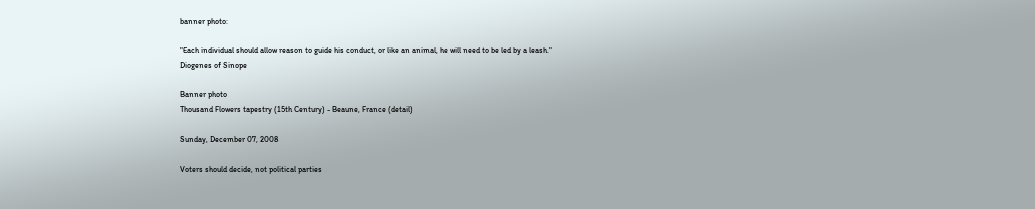banner photo:

"Each individual should allow reason to guide his conduct, or like an animal, he will need to be led by a leash."
Diogenes of Sinope

Banner photo
Thousand Flowers tapestry (15th Century) - Beaune, France (detail)

Sunday, December 07, 2008

Voters should decide, not political parties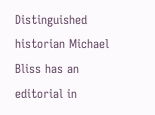Distinguished historian Michael Bliss has an editorial in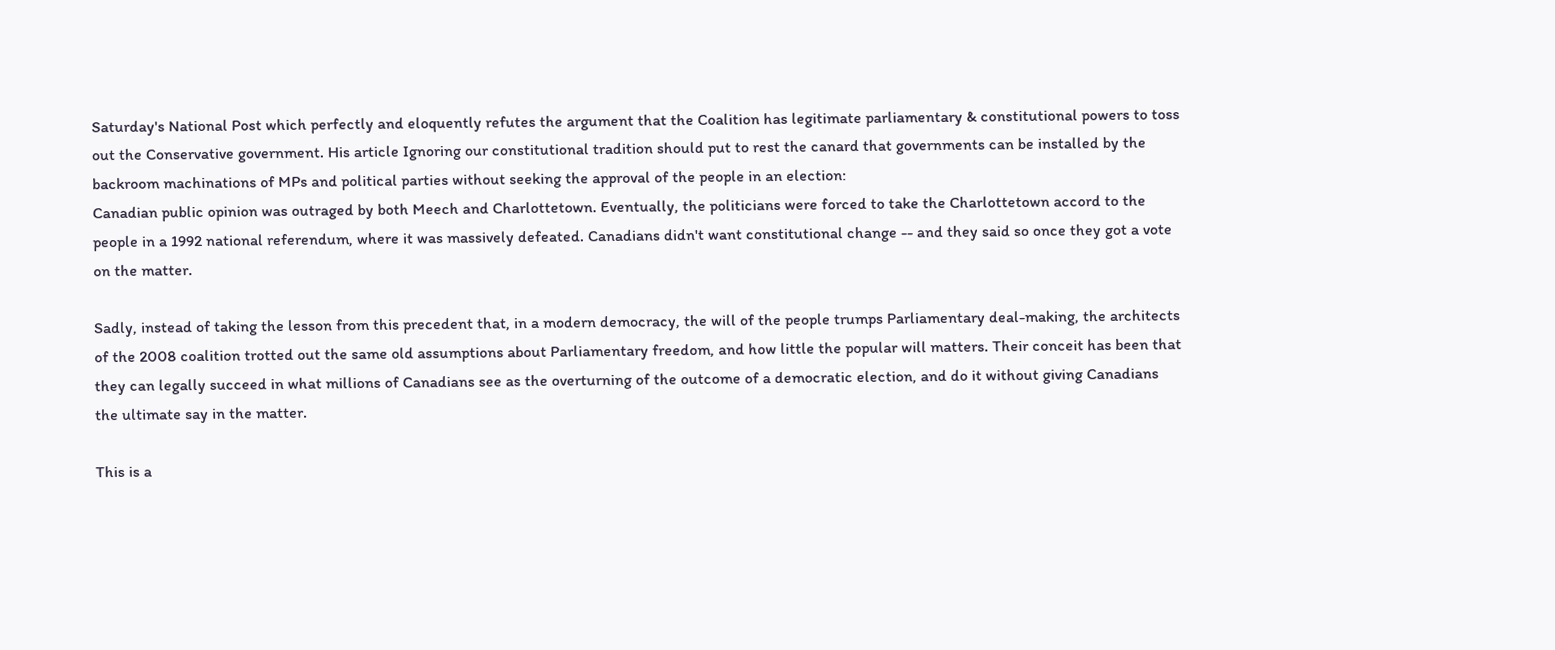Saturday's National Post which perfectly and eloquently refutes the argument that the Coalition has legitimate parliamentary & constitutional powers to toss out the Conservative government. His article Ignoring our constitutional tradition should put to rest the canard that governments can be installed by the backroom machinations of MPs and political parties without seeking the approval of the people in an election:
Canadian public opinion was outraged by both Meech and Charlottetown. Eventually, the politicians were forced to take the Charlottetown accord to the people in a 1992 national referendum, where it was massively defeated. Canadians didn't want constitutional change -- and they said so once they got a vote on the matter.

Sadly, instead of taking the lesson from this precedent that, in a modern democracy, the will of the people trumps Parliamentary deal-making, the architects of the 2008 coalition trotted out the same old assumptions about Parliamentary freedom, and how little the popular will matters. Their conceit has been that they can legally succeed in what millions of Canadians see as the overturning of the outcome of a democratic election, and do it without giving Canadians the ultimate say in the matter.

This is a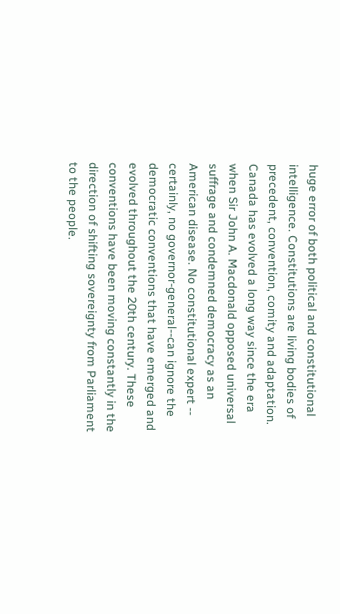huge error of both political and constitutional intelligence. Constitutions are living bodies of precedent, convention, comity and adaptation. Canada has evolved a long way since the era when Sir John A. Macdonald opposed universal suffrage and condemned democracy as an American disease. No constitutional expert -- certainly, no governor-general--can ignore the democratic conventions that have emerged and evolved throughout the 20th century. These conventions have been moving constantly in the direction of shifting sovereignty from Parliament to the people.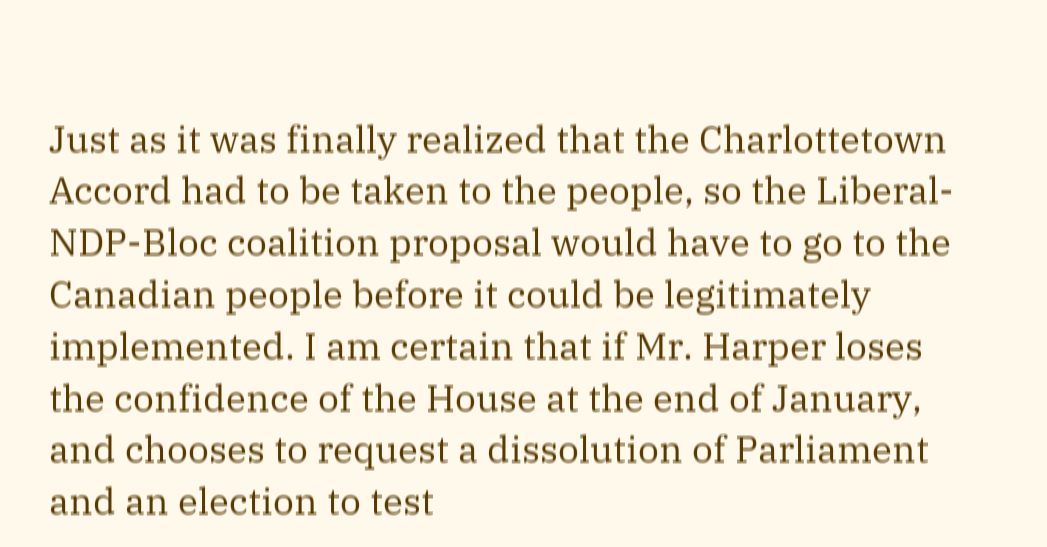Just as it was finally realized that the Charlottetown Accord had to be taken to the people, so the Liberal-NDP-Bloc coalition proposal would have to go to the Canadian people before it could be legitimately implemented. I am certain that if Mr. Harper loses the confidence of the House at the end of January, and chooses to request a dissolution of Parliament and an election to test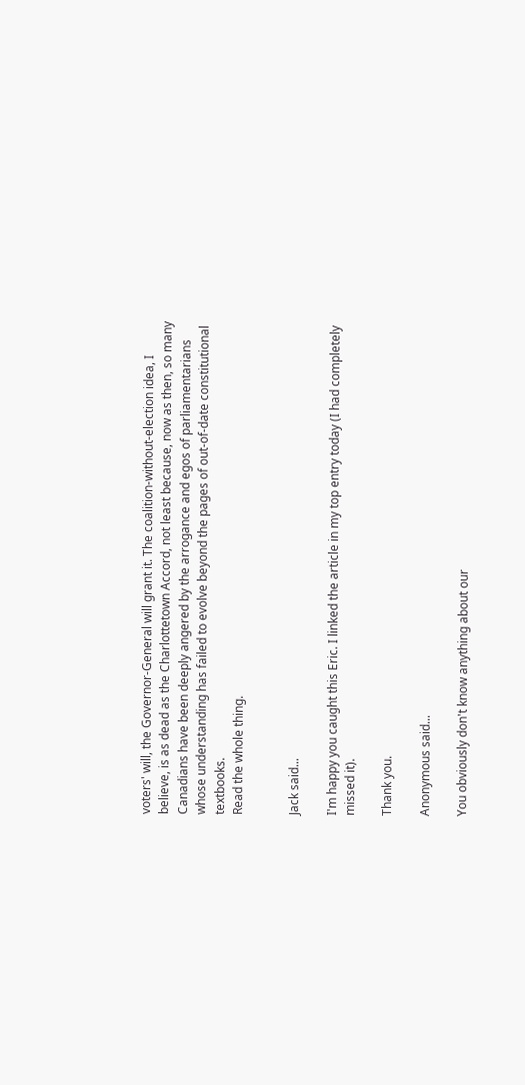voters' will, the Governor-General will grant it. The coalition-without-election idea, I believe, is as dead as the Charlottetown Accord, not least because, now as then, so many Canadians have been deeply angered by the arrogance and egos of parliamentarians whose understanding has failed to evolve beyond the pages of out-of-date constitutional textbooks.
Read the whole thing.


Jack said...

I'm happy you caught this Eric. I linked the article in my top entry today (I had completely missed it).

Thank you.

Anonymous said...

You obviously don't know anything about our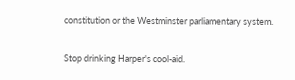constitution or the Westminster parliamentary system.

Stop drinking Harper's cool-aid.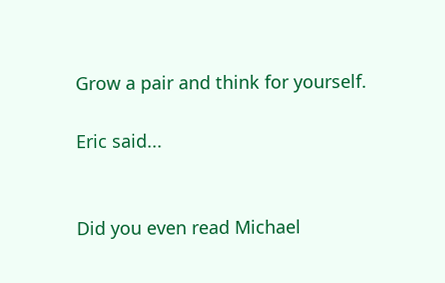Grow a pair and think for yourself.

Eric said...


Did you even read Michael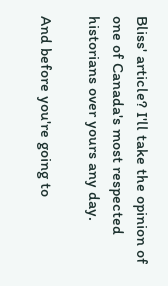Bliss' article? I'll take the opinion of one of Canada's most respected historians over yours any day.

And before you're going to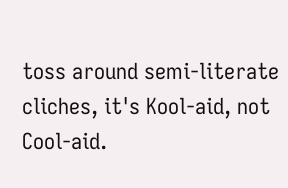toss around semi-literate cliches, it's Kool-aid, not Cool-aid.